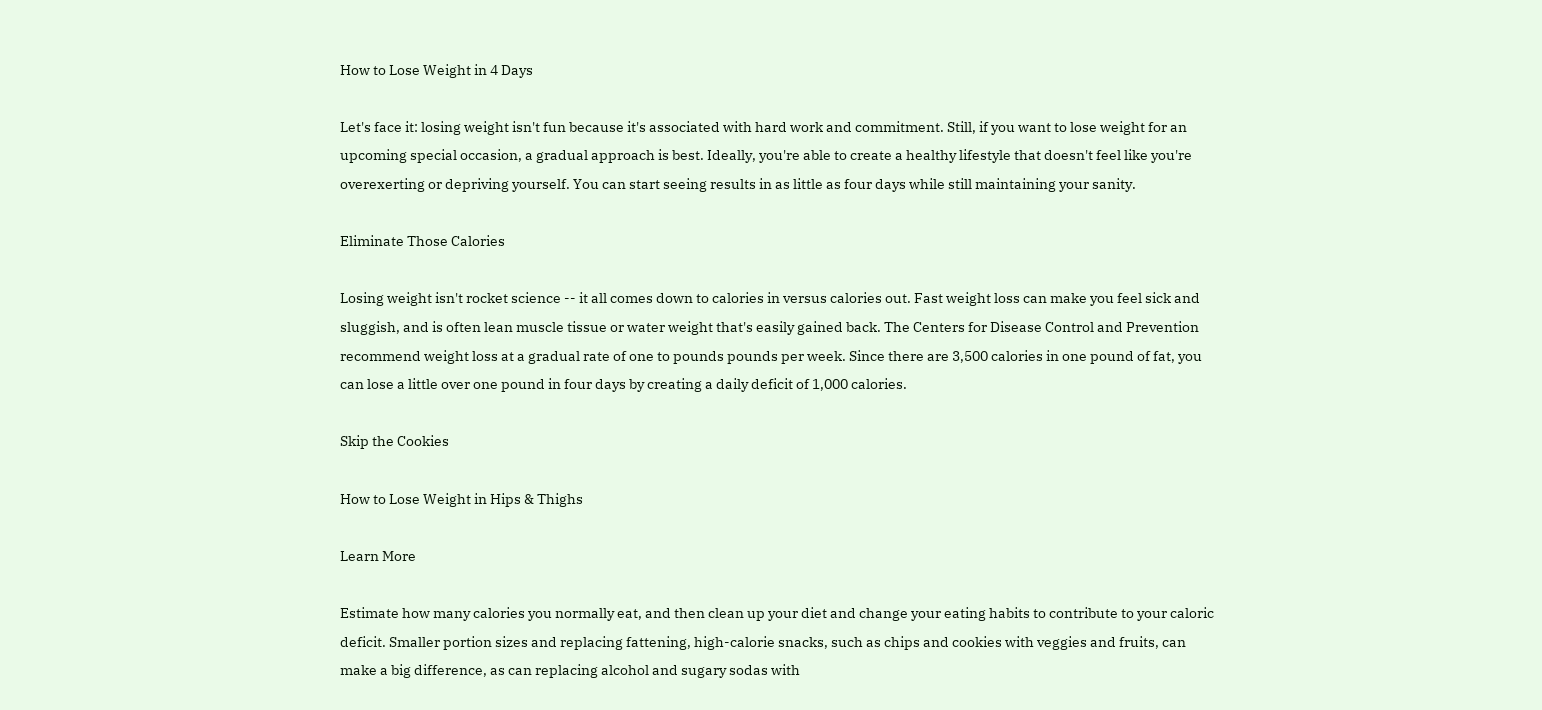How to Lose Weight in 4 Days

Let's face it: losing weight isn't fun because it's associated with hard work and commitment. Still, if you want to lose weight for an upcoming special occasion, a gradual approach is best. Ideally, you're able to create a healthy lifestyle that doesn't feel like you're overexerting or depriving yourself. You can start seeing results in as little as four days while still maintaining your sanity.

Eliminate Those Calories

Losing weight isn't rocket science -- it all comes down to calories in versus calories out. Fast weight loss can make you feel sick and sluggish, and is often lean muscle tissue or water weight that's easily gained back. The Centers for Disease Control and Prevention recommend weight loss at a gradual rate of one to pounds pounds per week. Since there are 3,500 calories in one pound of fat, you can lose a little over one pound in four days by creating a daily deficit of 1,000 calories.

Skip the Cookies

How to Lose Weight in Hips & Thighs

Learn More

Estimate how many calories you normally eat, and then clean up your diet and change your eating habits to contribute to your caloric deficit. Smaller portion sizes and replacing fattening, high-calorie snacks, such as chips and cookies with veggies and fruits, can make a big difference, as can replacing alcohol and sugary sodas with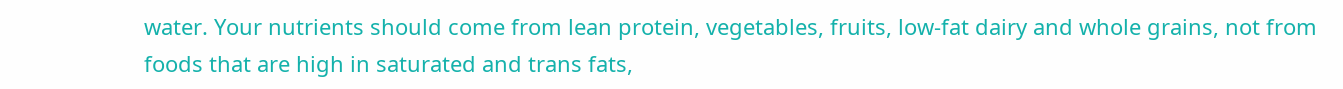water. Your nutrients should come from lean protein, vegetables, fruits, low-fat dairy and whole grains, not from foods that are high in saturated and trans fats,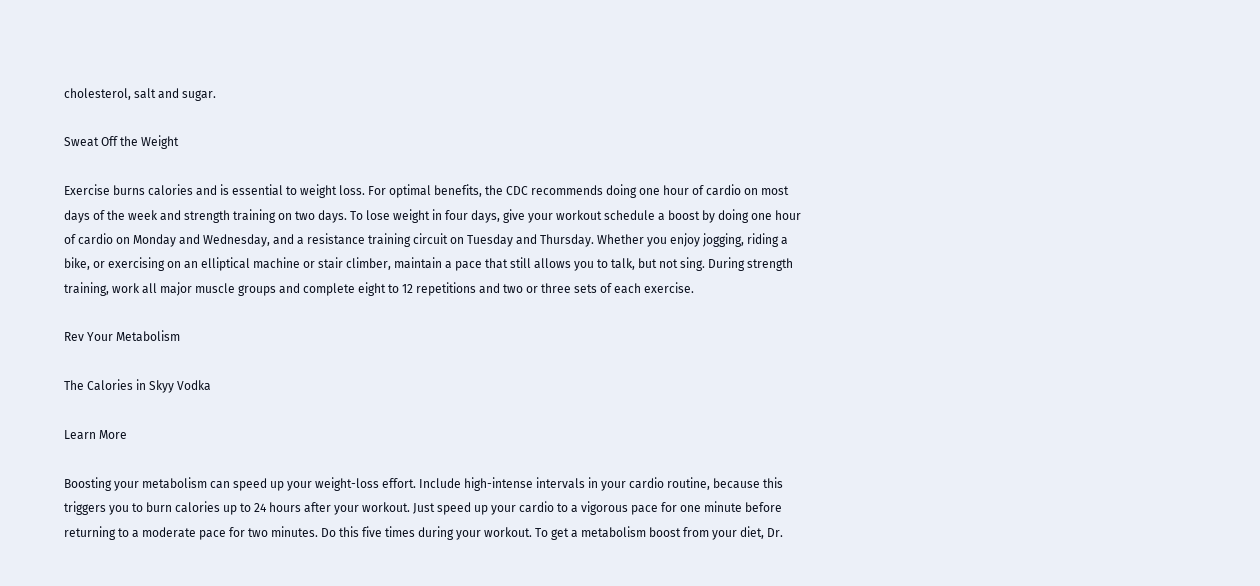cholesterol, salt and sugar.

Sweat Off the Weight

Exercise burns calories and is essential to weight loss. For optimal benefits, the CDC recommends doing one hour of cardio on most days of the week and strength training on two days. To lose weight in four days, give your workout schedule a boost by doing one hour of cardio on Monday and Wednesday, and a resistance training circuit on Tuesday and Thursday. Whether you enjoy jogging, riding a bike, or exercising on an elliptical machine or stair climber, maintain a pace that still allows you to talk, but not sing. During strength training, work all major muscle groups and complete eight to 12 repetitions and two or three sets of each exercise.

Rev Your Metabolism

The Calories in Skyy Vodka

Learn More

Boosting your metabolism can speed up your weight-loss effort. Include high-intense intervals in your cardio routine, because this triggers you to burn calories up to 24 hours after your workout. Just speed up your cardio to a vigorous pace for one minute before returning to a moderate pace for two minutes. Do this five times during your workout. To get a metabolism boost from your diet, Dr.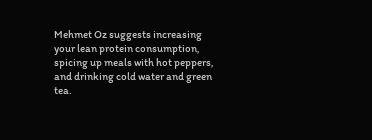Mehmet Oz suggests increasing your lean protein consumption, spicing up meals with hot peppers, and drinking cold water and green tea.